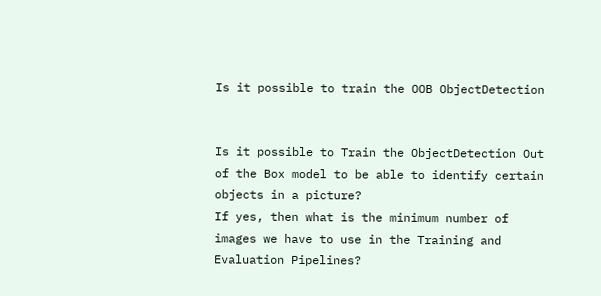Is it possible to train the OOB ObjectDetection


Is it possible to Train the ObjectDetection Out of the Box model to be able to identify certain objects in a picture?
If yes, then what is the minimum number of images we have to use in the Training and Evaluation Pipelines?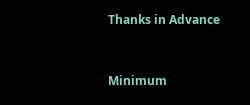Thanks in Advance


Minimum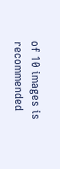of 10 images is recommended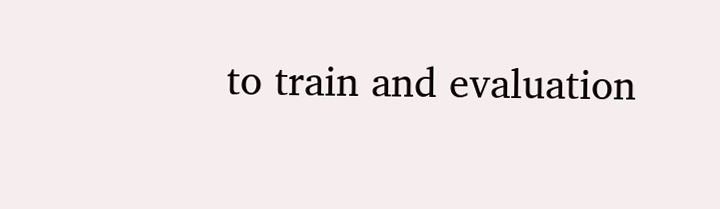to train and evaluation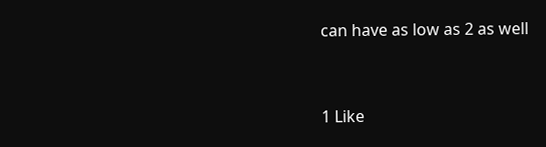can have as low as 2 as well


1 Like